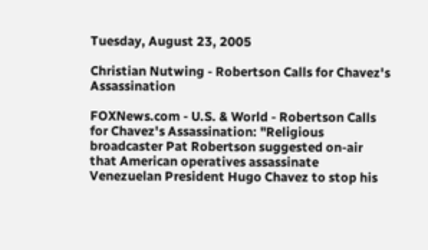Tuesday, August 23, 2005

Christian Nutwing - Robertson Calls for Chavez's Assassination

FOXNews.com - U.S. & World - Robertson Calls for Chavez's Assassination: "Religious broadcaster Pat Robertson suggested on-air that American operatives assassinate Venezuelan President Hugo Chavez to stop his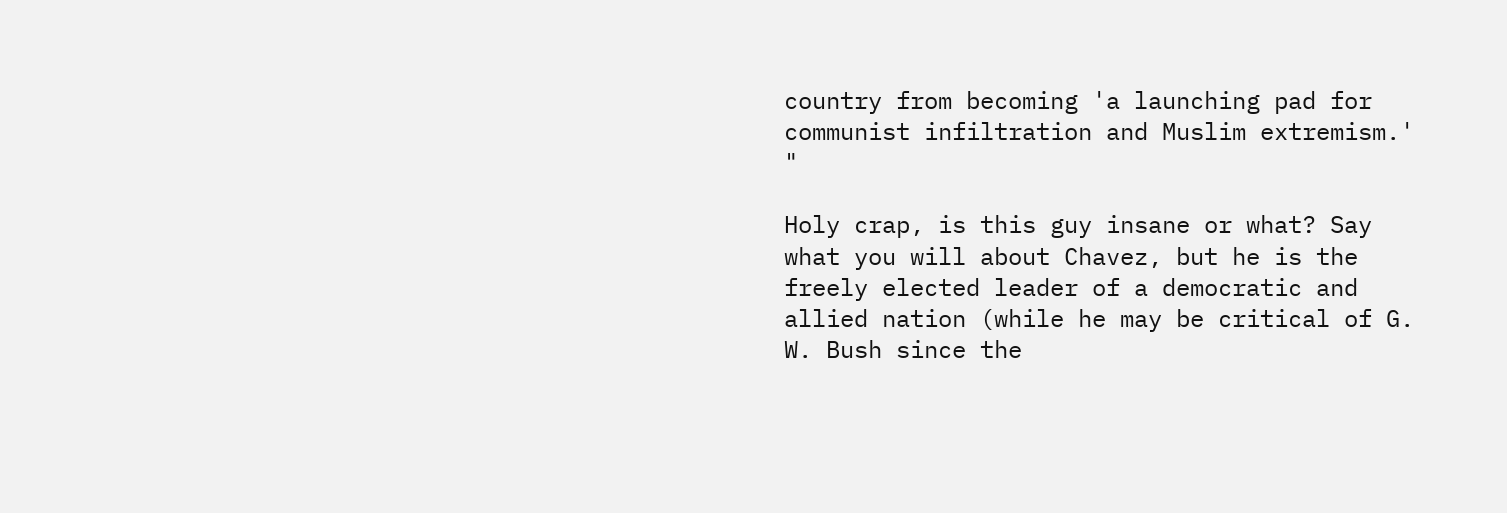country from becoming 'a launching pad for communist infiltration and Muslim extremism.' "

Holy crap, is this guy insane or what? Say what you will about Chavez, but he is the freely elected leader of a democratic and allied nation (while he may be critical of G. W. Bush since the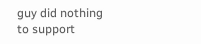guy did nothing to support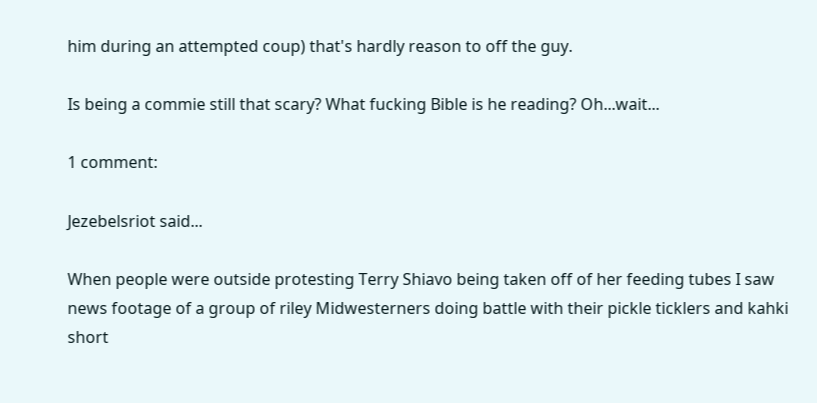him during an attempted coup) that's hardly reason to off the guy.

Is being a commie still that scary? What fucking Bible is he reading? Oh...wait...

1 comment:

Jezebelsriot said...

When people were outside protesting Terry Shiavo being taken off of her feeding tubes I saw news footage of a group of riley Midwesterners doing battle with their pickle ticklers and kahki short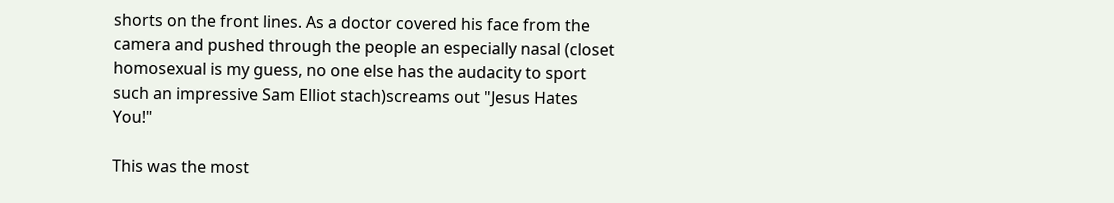shorts on the front lines. As a doctor covered his face from the camera and pushed through the people an especially nasal (closet homosexual is my guess, no one else has the audacity to sport such an impressive Sam Elliot stach)screams out "Jesus Hates You!"

This was the most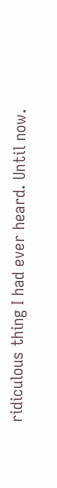ridiculous thing I had ever heard. Until now.